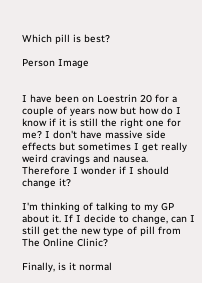Which pill is best?

Person Image


I have been on Loestrin 20 for a couple of years now but how do I know if it is still the right one for me? I don't have massive side effects but sometimes I get really weird cravings and nausea. Therefore I wonder if I should change it?

I'm thinking of talking to my GP about it. If I decide to change, can I still get the new type of pill from The Online Clinic?

Finally, is it normal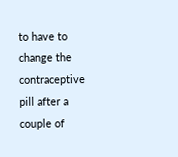to have to change the contraceptive pill after a couple of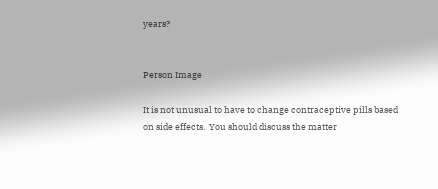years?


Person Image

It is not unusual to have to change contraceptive pills based on side effects.  You should discuss the matter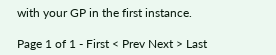with your GP in the first instance.

Page 1 of 1 - First < Prev Next > Last